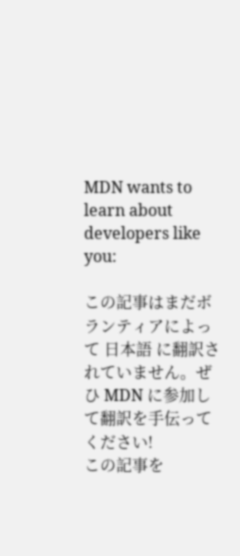MDN wants to learn about developers like you:

この記事はまだボランティアによって 日本語 に翻訳されていません。ぜひ MDN に参加して翻訳を手伝ってください!
この記事を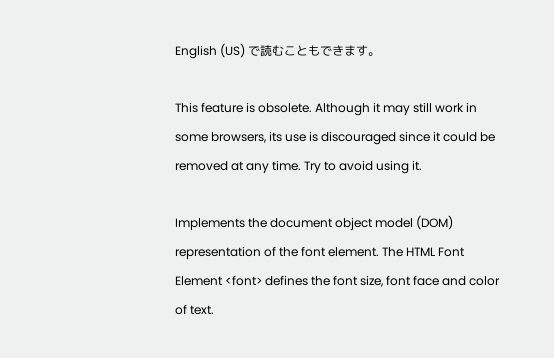English (US) で読むこともできます。

This feature is obsolete. Although it may still work in some browsers, its use is discouraged since it could be removed at any time. Try to avoid using it.

Implements the document object model (DOM) representation of the font element. The HTML Font Element <font> defines the font size, font face and color of text.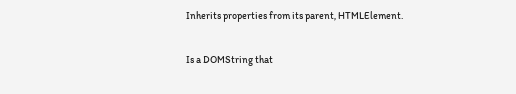Inherits properties from its parent, HTMLElement.

Is a DOMString that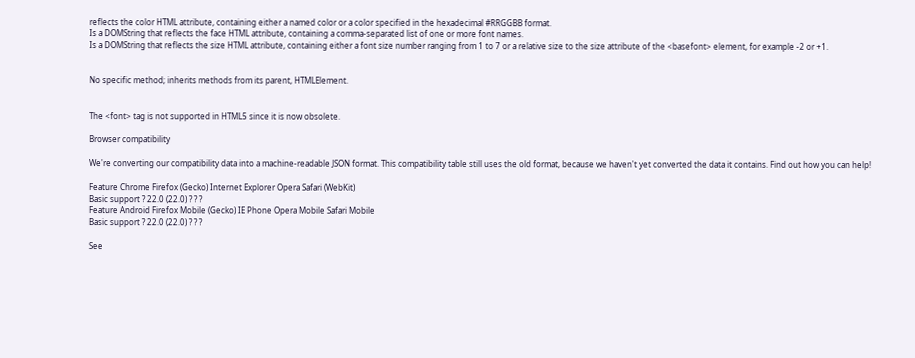reflects the color HTML attribute, containing either a named color or a color specified in the hexadecimal #RRGGBB format.
Is a DOMString that reflects the face HTML attribute, containing a comma-separated list of one or more font names.
Is a DOMString that reflects the size HTML attribute, containing either a font size number ranging from 1 to 7 or a relative size to the size attribute of the <basefont> element, for example -2 or +1.


No specific method; inherits methods from its parent, HTMLElement.


The <font> tag is not supported in HTML5 since it is now obsolete.

Browser compatibility

We're converting our compatibility data into a machine-readable JSON format. This compatibility table still uses the old format, because we haven't yet converted the data it contains. Find out how you can help!

Feature Chrome Firefox (Gecko) Internet Explorer Opera Safari (WebKit)
Basic support ? 22.0 (22.0) ? ? ?
Feature Android Firefox Mobile (Gecko) IE Phone Opera Mobile Safari Mobile
Basic support ? 22.0 (22.0) ? ? ?

See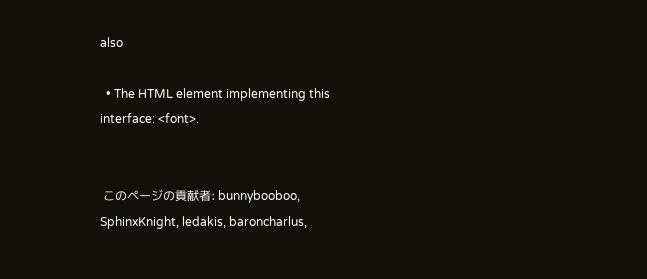also

  • The HTML element implementing this interface: <font>.


 このページの貢献者: bunnybooboo, SphinxKnight, ledakis, baroncharlus,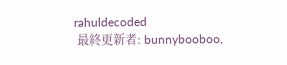rahuldecoded
 最終更新者: bunnybooboo,